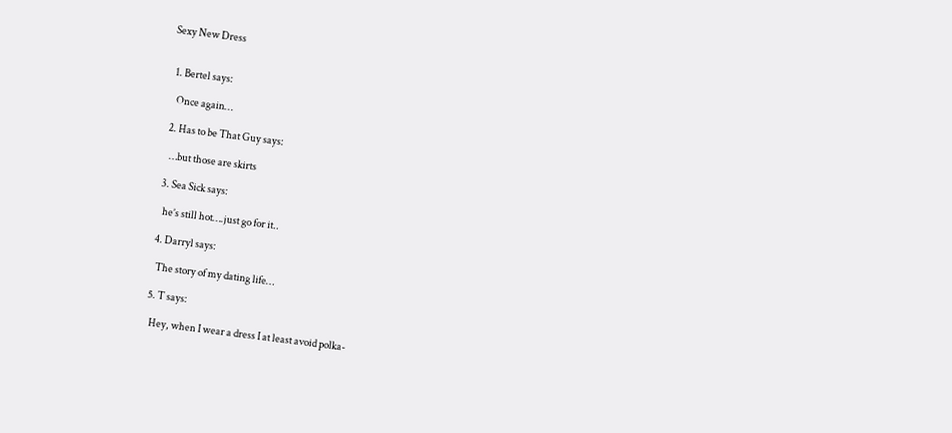Sexy New Dress


  1. Bertel says:

    Once again…

  2. Has to be That Guy says:

    …but those are skirts

  3. Sea Sick says:

    he’s still hot….just go for it..

  4. Darryl says:

    The story of my dating life…

  5. T says:

    Hey, when I wear a dress I at least avoid polka-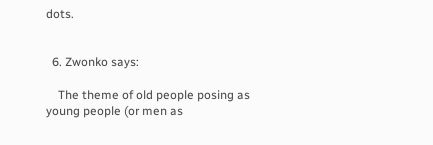dots.


  6. Zwonko says:

    The theme of old people posing as young people (or men as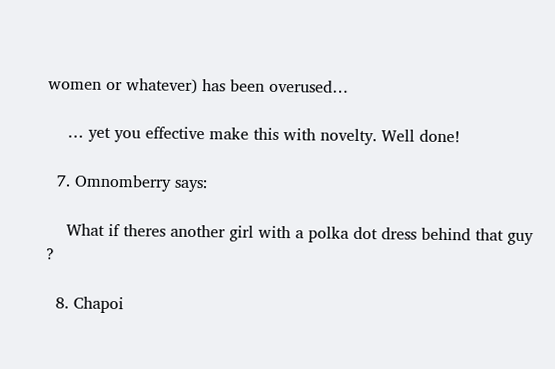women or whatever) has been overused…

    … yet you effective make this with novelty. Well done!

  7. Omnomberry says:

    What if theres another girl with a polka dot dress behind that guy ?

  8. Chapoi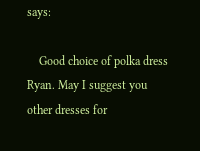says:

    Good choice of polka dress Ryan. May I suggest you other dresses for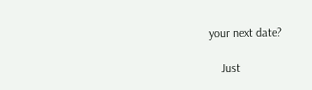your next date?

    Just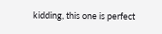kidding, this one is perfect